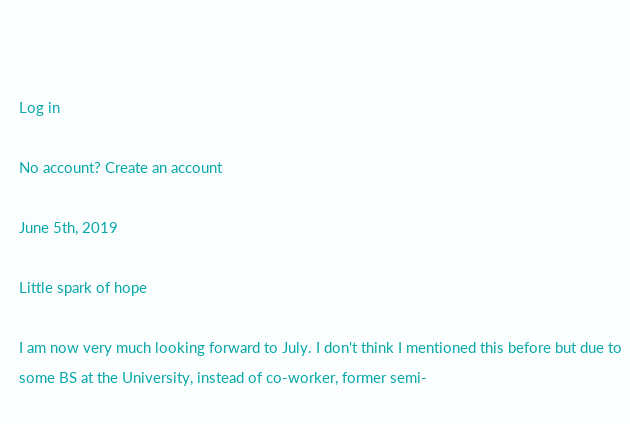Log in

No account? Create an account

June 5th, 2019

Little spark of hope

I am now very much looking forward to July. I don't think I mentioned this before but due to some BS at the University, instead of co-worker, former semi-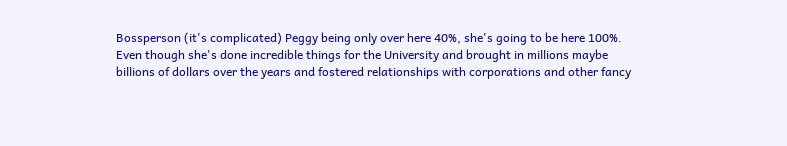Bossperson (it's complicated) Peggy being only over here 40%, she's going to be here 100%. Even though she's done incredible things for the University and brought in millions maybe billions of dollars over the years and fostered relationships with corporations and other fancy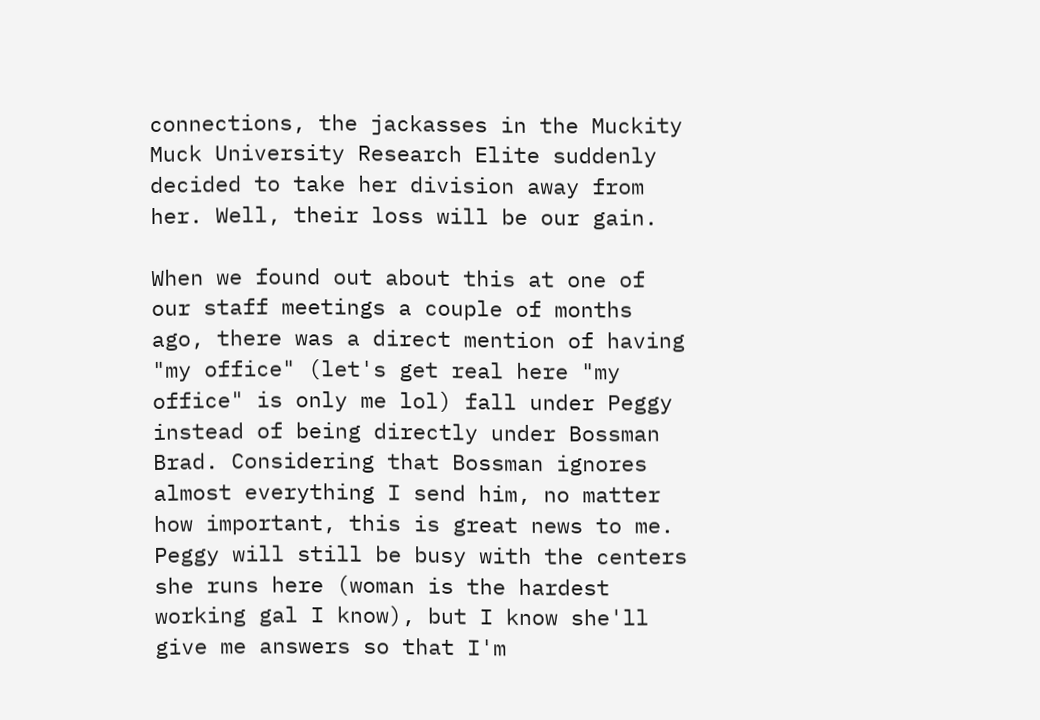connections, the jackasses in the Muckity Muck University Research Elite suddenly decided to take her division away from her. Well, their loss will be our gain.

When we found out about this at one of our staff meetings a couple of months ago, there was a direct mention of having "my office" (let's get real here "my office" is only me lol) fall under Peggy instead of being directly under Bossman Brad. Considering that Bossman ignores almost everything I send him, no matter how important, this is great news to me. Peggy will still be busy with the centers she runs here (woman is the hardest working gal I know), but I know she'll give me answers so that I'm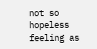not so hopeless feeling as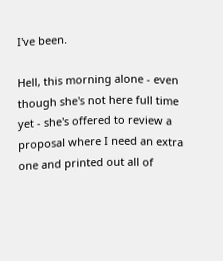I've been.

Hell, this morning alone - even though she's not here full time yet - she's offered to review a proposal where I need an extra one and printed out all of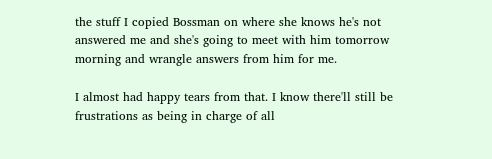the stuff I copied Bossman on where she knows he's not answered me and she's going to meet with him tomorrow morning and wrangle answers from him for me.

I almost had happy tears from that. I know there'll still be frustrations as being in charge of all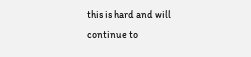this is hard and will continue to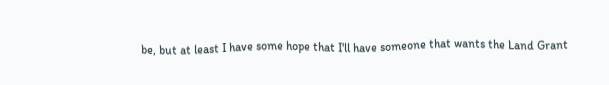be, but at least I have some hope that I'll have someone that wants the Land Grant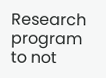Research program to not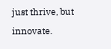just thrive, but innovate.